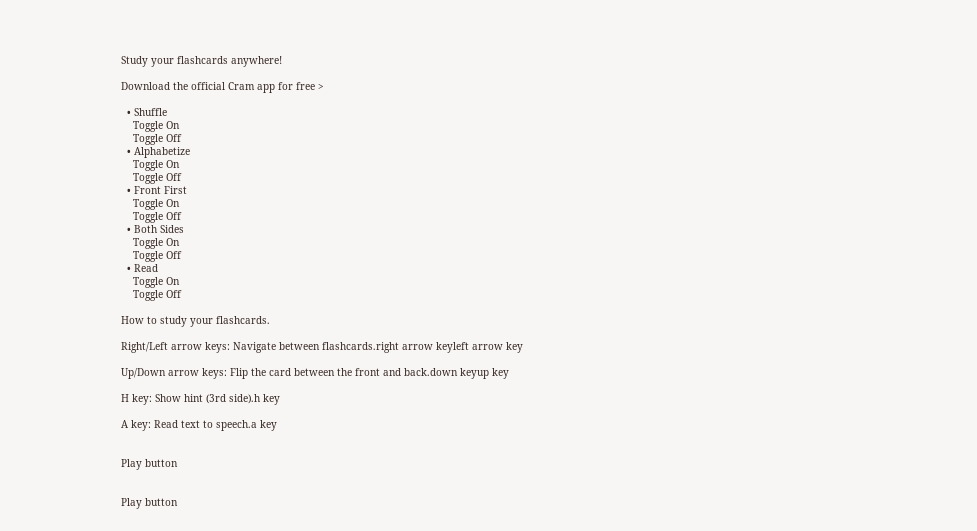Study your flashcards anywhere!

Download the official Cram app for free >

  • Shuffle
    Toggle On
    Toggle Off
  • Alphabetize
    Toggle On
    Toggle Off
  • Front First
    Toggle On
    Toggle Off
  • Both Sides
    Toggle On
    Toggle Off
  • Read
    Toggle On
    Toggle Off

How to study your flashcards.

Right/Left arrow keys: Navigate between flashcards.right arrow keyleft arrow key

Up/Down arrow keys: Flip the card between the front and back.down keyup key

H key: Show hint (3rd side).h key

A key: Read text to speech.a key


Play button


Play button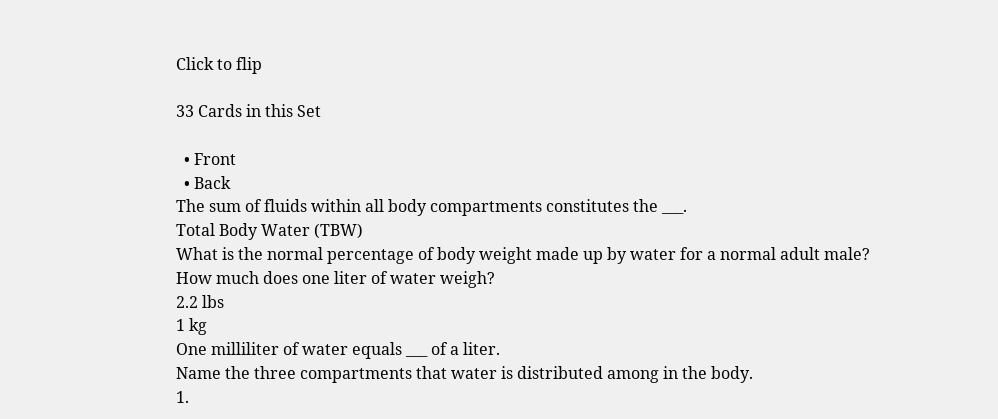Click to flip

33 Cards in this Set

  • Front
  • Back
The sum of fluids within all body compartments constitutes the ___.
Total Body Water (TBW)
What is the normal percentage of body weight made up by water for a normal adult male?
How much does one liter of water weigh?
2.2 lbs
1 kg
One milliliter of water equals ___ of a liter.
Name the three compartments that water is distributed among in the body.
1.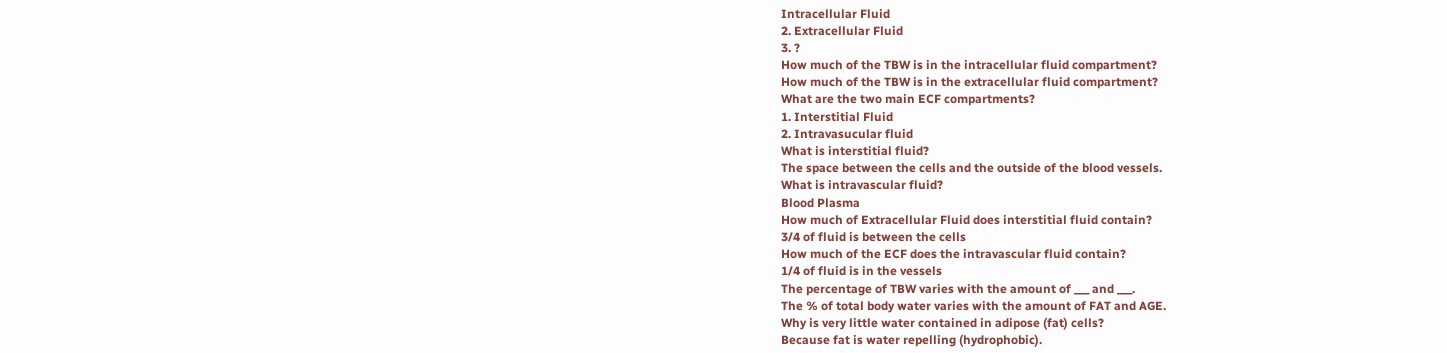Intracellular Fluid
2. Extracellular Fluid
3. ?
How much of the TBW is in the intracellular fluid compartment?
How much of the TBW is in the extracellular fluid compartment?
What are the two main ECF compartments?
1. Interstitial Fluid
2. Intravasucular fluid
What is interstitial fluid?
The space between the cells and the outside of the blood vessels.
What is intravascular fluid?
Blood Plasma
How much of Extracellular Fluid does interstitial fluid contain?
3/4 of fluid is between the cells
How much of the ECF does the intravascular fluid contain?
1/4 of fluid is in the vessels
The percentage of TBW varies with the amount of ___ and ___.
The % of total body water varies with the amount of FAT and AGE.
Why is very little water contained in adipose (fat) cells?
Because fat is water repelling (hydrophobic).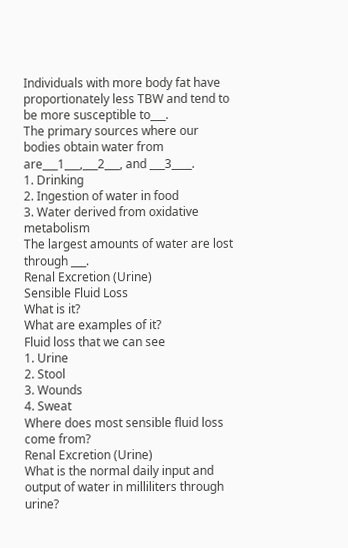Individuals with more body fat have proportionately less TBW and tend to be more susceptible to___.
The primary sources where our bodies obtain water from are___1___,___2___, and ___3____.
1. Drinking
2. Ingestion of water in food
3. Water derived from oxidative metabolism
The largest amounts of water are lost through ___.
Renal Excretion (Urine)
Sensible Fluid Loss
What is it?
What are examples of it?
Fluid loss that we can see
1. Urine
2. Stool
3. Wounds
4. Sweat
Where does most sensible fluid loss come from?
Renal Excretion (Urine)
What is the normal daily input and output of water in milliliters through urine?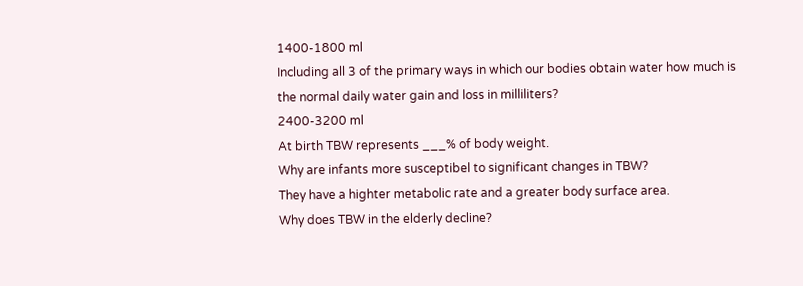1400-1800 ml
Including all 3 of the primary ways in which our bodies obtain water how much is the normal daily water gain and loss in milliliters?
2400-3200 ml
At birth TBW represents ___% of body weight.
Why are infants more susceptibel to significant changes in TBW?
They have a highter metabolic rate and a greater body surface area.
Why does TBW in the elderly decline?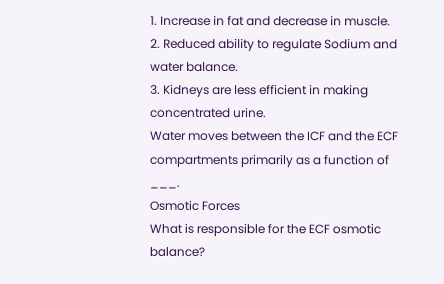1. Increase in fat and decrease in muscle.
2. Reduced ability to regulate Sodium and water balance.
3. Kidneys are less efficient in making concentrated urine.
Water moves between the ICF and the ECF compartments primarily as a function of ___.
Osmotic Forces
What is responsible for the ECF osmotic balance?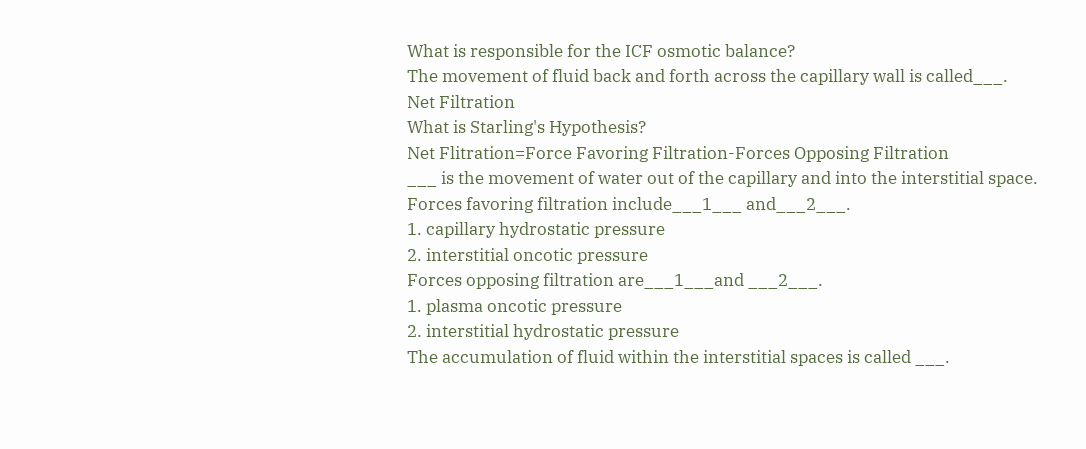What is responsible for the ICF osmotic balance?
The movement of fluid back and forth across the capillary wall is called___.
Net Filtration
What is Starling's Hypothesis?
Net Flitration=Force Favoring Filtration-Forces Opposing Filtration
___ is the movement of water out of the capillary and into the interstitial space.
Forces favoring filtration include___1___ and___2___.
1. capillary hydrostatic pressure
2. interstitial oncotic pressure
Forces opposing filtration are___1___and ___2___.
1. plasma oncotic pressure
2. interstitial hydrostatic pressure
The accumulation of fluid within the interstitial spaces is called ___.